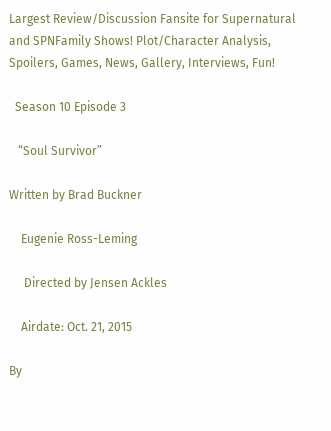Largest Review/Discussion Fansite for Supernatural and SPNFamily Shows! Plot/Character Analysis, Spoilers, Games, News, Gallery, Interviews, Fun!

  Season 10 Episode 3

   “Soul Survivor”

Written by Brad Buckner

    Eugenie Ross-Leming

     Directed by Jensen Ackles

    Airdate: Oct. 21, 2015

By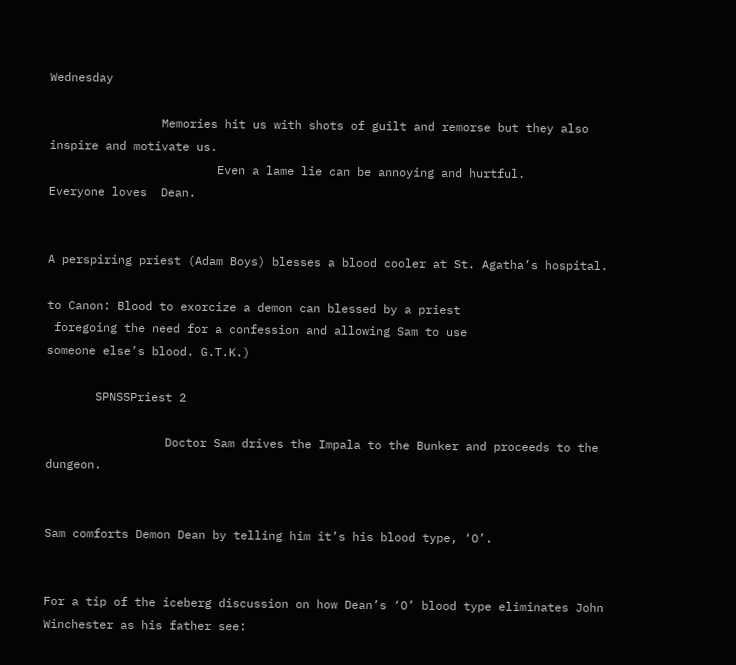Wednesday

                Memories hit us with shots of guilt and remorse but they also inspire and motivate us.
                        Even a lame lie can be annoying and hurtful.
Everyone loves  Dean.


A perspiring priest (Adam Boys) blesses a blood cooler at St. Agatha’s hospital.

to Canon: Blood to exorcize a demon can blessed by a priest
 foregoing the need for a confession and allowing Sam to use
someone else’s blood. G.T.K.)

       SPNSSPriest 2

                 Doctor Sam drives the Impala to the Bunker and proceeds to the dungeon.


Sam comforts Demon Dean by telling him it’s his blood type, ‘O’.


For a tip of the iceberg discussion on how Dean’s ‘O’ blood type eliminates John Winchester as his father see: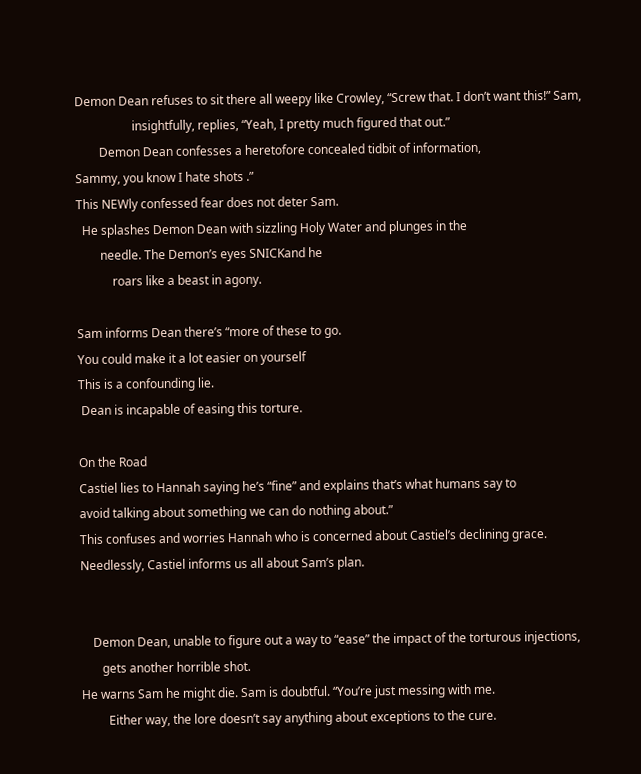Demon Dean refuses to sit there all weepy like Crowley, “Screw that. I don’t want this!” Sam,
                   insightfully, replies, “Yeah, I pretty much figured that out.”
        Demon Dean confesses a heretofore concealed tidbit of information,
Sammy, you know I hate shots .”
This NEWly confessed fear does not deter Sam.
  He splashes Demon Dean with sizzling Holy Water and plunges in the
        needle. The Demon’s eyes SNICKand he
            roars like a beast in agony.

Sam informs Dean there’s “more of these to go.
You could make it a lot easier on yourself
This is a confounding lie.
 Dean is incapable of easing this torture.

On the Road
Castiel lies to Hannah saying he’s “fine” and explains that’s what humans say to
avoid talking about something we can do nothing about.”
This confuses and worries Hannah who is concerned about Castiel’s declining grace.
Needlessly, Castiel informs us all about Sam’s plan.


    Demon Dean, unable to figure out a way to “ease” the impact of the torturous injections,
       gets another horrible shot.
He warns Sam he might die. Sam is doubtful. “You’re just messing with me.
         Either way, the lore doesn’t say anything about exceptions to the cure.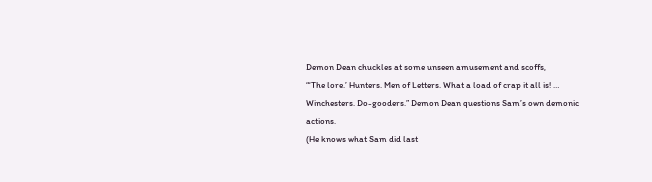Demon Dean chuckles at some unseen amusement and scoffs,
“‘The lore.’ Hunters. Men of Letters. What a load of crap it all is! …
Winchesters. Do-gooders.” Demon Dean questions Sam’s own demonic actions.
(He knows what Sam did last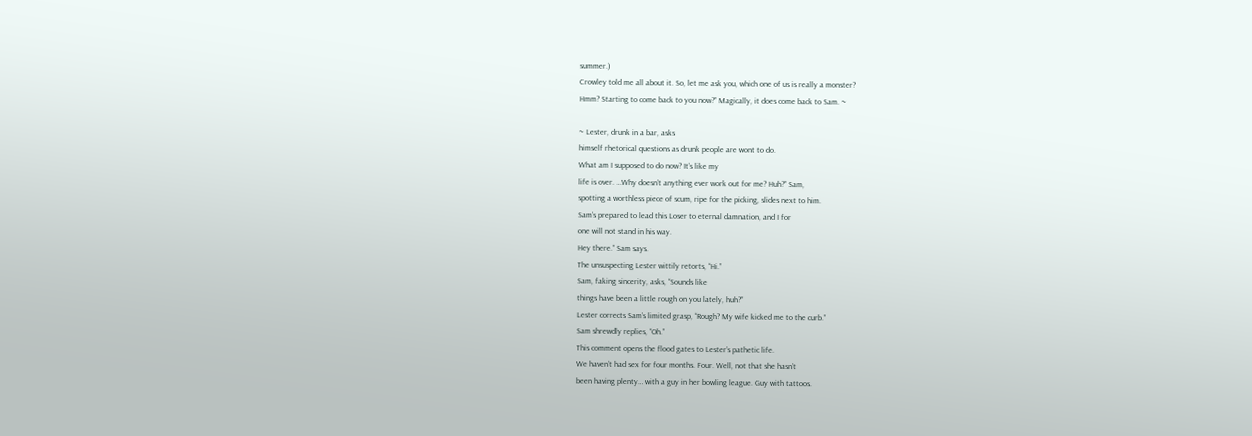summer.)
Crowley told me all about it. So, let me ask you, which one of us is really a monster?
Hmm? Starting to come back to you now?” Magically, it does come back to Sam. ~

~ Lester, drunk in a bar, asks
himself rhetorical questions as drunk people are wont to do.
What am I supposed to do now? It’s like my
life is over. …Why doesn’t anything ever work out for me? Huh?” Sam,
spotting a worthless piece of scum, ripe for the picking, slides next to him.
Sam’s prepared to lead this Loser to eternal damnation, and I for
one will not stand in his way.
Hey there.” Sam says.
The unsuspecting Lester wittily retorts, “Hi.”
Sam, faking sincerity, asks, “Sounds like
things have been a little rough on you lately, huh?”
Lester corrects Sam’s limited grasp, “Rough? My wife kicked me to the curb.”
Sam shrewdly replies, “Oh.”
This comment opens the flood gates to Lester’s pathetic life.
We haven’t had sex for four months. Four. Well, not that she hasn’t
been having plenty… with a guy in her bowling league. Guy with tattoos.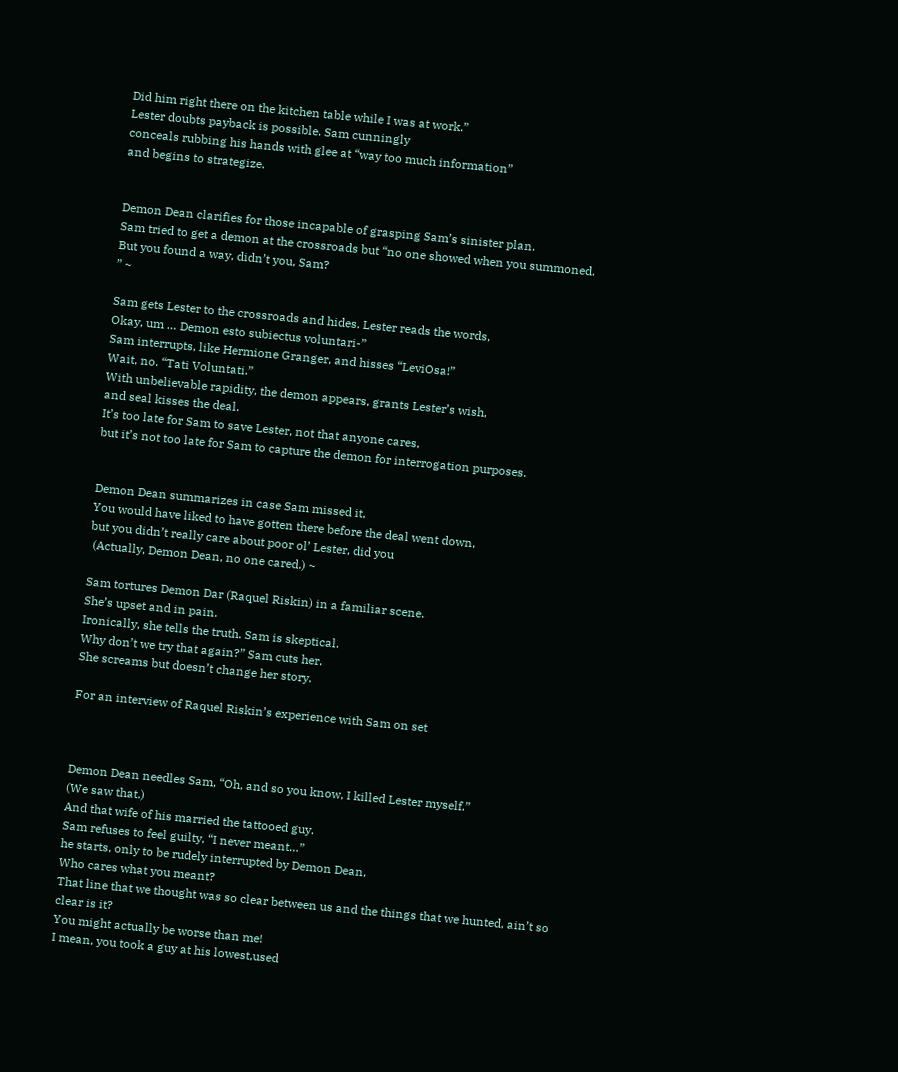Did him right there on the kitchen table while I was at work.”
Lester doubts payback is possible. Sam cunningly
conceals rubbing his hands with glee at “way too much information”
and begins to strategize.


Demon Dean clarifies for those incapable of grasping Sam’s sinister plan.
Sam tried to get a demon at the crossroads but “no one showed when you summoned.
But you found a way, didn’t you, Sam?
” ~

Sam gets Lester to the crossroads and hides. Lester reads the words,
Okay, um … Demon esto subiectus voluntari-”
Sam interrupts, like Hermione Granger, and hisses “LeviOsa!”
Wait, no. “Tati Voluntati.”
With unbelievable rapidity, the demon appears, grants Lester’s wish,
and seal kisses the deal.
It’s too late for Sam to save Lester, not that anyone cares,
but it’s not too late for Sam to capture the demon for interrogation purposes.


Demon Dean summarizes in case Sam missed it,
You would have liked to have gotten there before the deal went down,
but you didn’t really care about poor ol’ Lester, did you
 (Actually, Demon Dean, no one cared.) ~

Sam tortures Demon Dar (Raquel Riskin) in a familiar scene.
She’s upset and in pain.
Ironically, she tells the truth. Sam is skeptical.
Why don’t we try that again?” Sam cuts her.
She screams but doesn’t change her story.

For an interview of Raquel Riskin’s experience with Sam on set



Demon Dean needles Sam, “Oh, and so you know, I killed Lester myself.”
(We saw that.)
And that wife of his married the tattooed guy.
Sam refuses to feel guilty, “I never meant…”
he starts, only to be rudely interrupted by Demon Dean,
Who cares what you meant?
That line that we thought was so clear between us and the things that we hunted, ain’t so clear is it?
You might actually be worse than me!
I mean, you took a guy at his lowest,used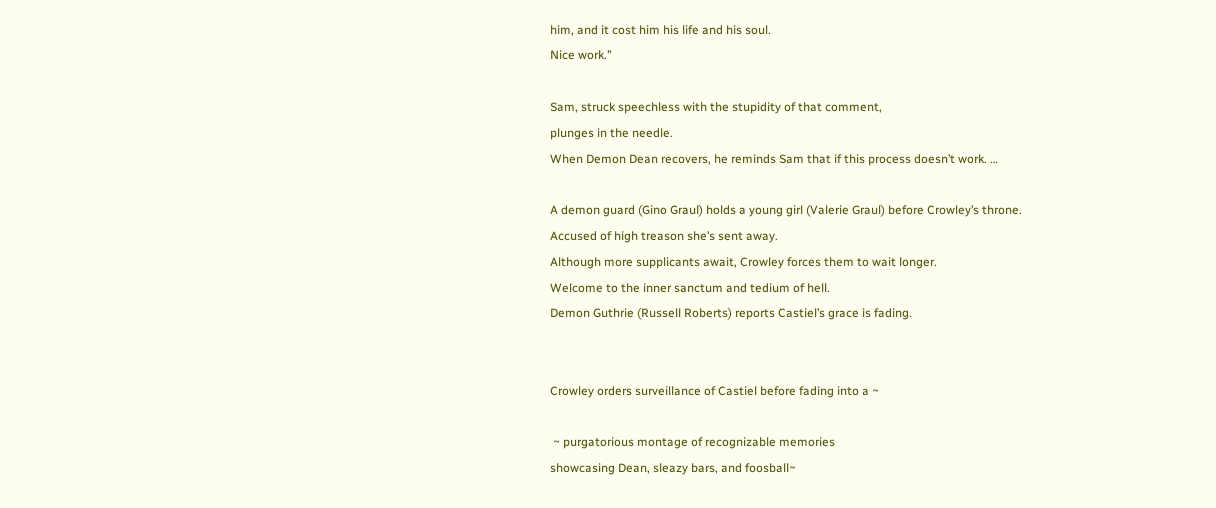him, and it cost him his life and his soul.
Nice work.”

Sam, struck speechless with the stupidity of that comment,
plunges in the needle.
When Demon Dean recovers, he reminds Sam that if this process doesn’t work. …

A demon guard (Gino Graul) holds a young girl (Valerie Graul) before Crowley’s throne.
Accused of high treason she’s sent away.
Although more supplicants await, Crowley forces them to wait longer.
Welcome to the inner sanctum and tedium of hell.
Demon Guthrie (Russell Roberts) reports Castiel’s grace is fading.


Crowley orders surveillance of Castiel before fading into a ~

 ~ purgatorious montage of recognizable memories
showcasing Dean, sleazy bars, and foosball~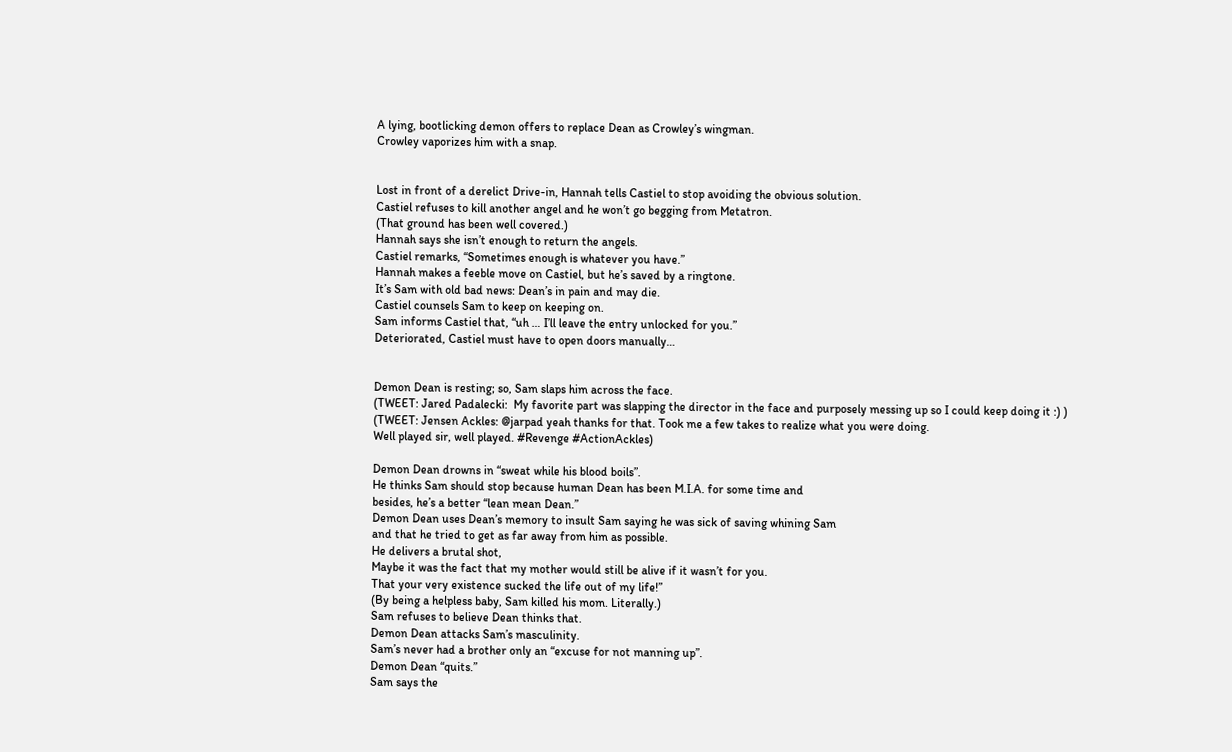A lying, bootlicking demon offers to replace Dean as Crowley’s wingman.
Crowley vaporizes him with a snap.


Lost in front of a derelict Drive-in, Hannah tells Castiel to stop avoiding the obvious solution.
Castiel refuses to kill another angel and he won’t go begging from Metatron.
(That ground has been well covered.)
Hannah says she isn’t enough to return the angels.
Castiel remarks, “Sometimes enough is whatever you have.”
Hannah makes a feeble move on Castiel, but he’s saved by a ringtone.
It’s Sam with old bad news: Dean’s in pain and may die.
Castiel counsels Sam to keep on keeping on.
Sam informs Castiel that, “uh … I’ll leave the entry unlocked for you.”
Deteriorated, Castiel must have to open doors manually…


Demon Dean is resting; so, Sam slaps him across the face.
(TWEET: Jared Padalecki:  My favorite part was slapping the director in the face and purposely messing up so I could keep doing it :) )
(TWEET: Jensen Ackles: @jarpad yeah thanks for that. Took me a few takes to realize what you were doing.
Well played sir, well played. #Revenge #ActionAckles)

Demon Dean drowns in “sweat while his blood boils”.
He thinks Sam should stop because human Dean has been M.I.A. for some time and
besides, he’s a better “lean mean Dean.”
Demon Dean uses Dean’s memory to insult Sam saying he was sick of saving whining Sam
and that he tried to get as far away from him as possible.
He delivers a brutal shot,
Maybe it was the fact that my mother would still be alive if it wasn’t for you.
That your very existence sucked the life out of my life!”
(By being a helpless baby, Sam killed his mom. Literally.)
Sam refuses to believe Dean thinks that.
Demon Dean attacks Sam’s masculinity.
Sam’s never had a brother only an “excuse for not manning up”.
Demon Dean “quits.”
Sam says the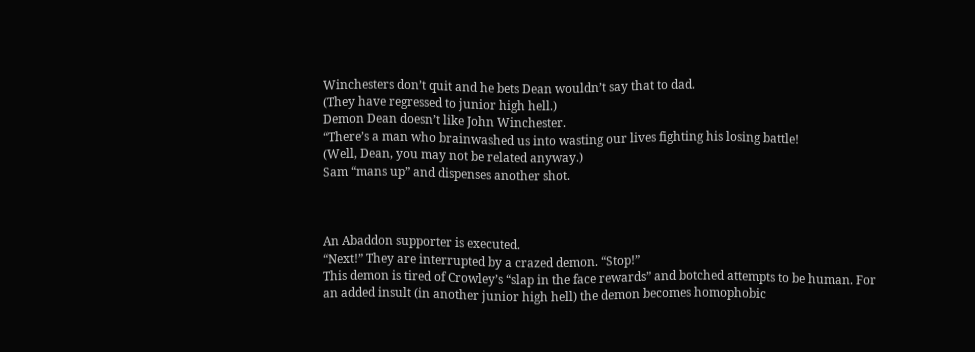Winchesters don’t quit and he bets Dean wouldn’t say that to dad.
(They have regressed to junior high hell.)
Demon Dean doesn’t like John Winchester.
“There’s a man who brainwashed us into wasting our lives fighting his losing battle!
(Well, Dean, you may not be related anyway.)
Sam “mans up” and dispenses another shot.



An Abaddon supporter is executed.
“Next!” They are interrupted by a crazed demon. “Stop!”
This demon is tired of Crowley’s “slap in the face rewards” and botched attempts to be human. For an added insult (in another junior high hell) the demon becomes homophobic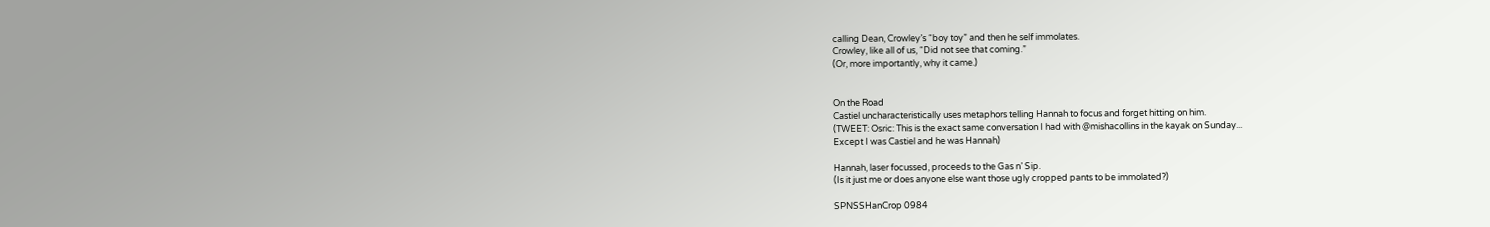calling Dean, Crowley’s “boy toy” and then he self immolates.
Crowley, like all of us, “Did not see that coming.”
(Or, more importantly, why it came.)


On the Road
Castiel uncharacteristically uses metaphors telling Hannah to focus and forget hitting on him.
(TWEET: Osric: This is the exact same conversation I had with @mishacollins in the kayak on Sunday...
Except I was Castiel and he was Hannah)

Hannah, laser focussed, proceeds to the Gas n’ Sip.
(Is it just me or does anyone else want those ugly cropped pants to be immolated?)

SPNSSHanCrop 0984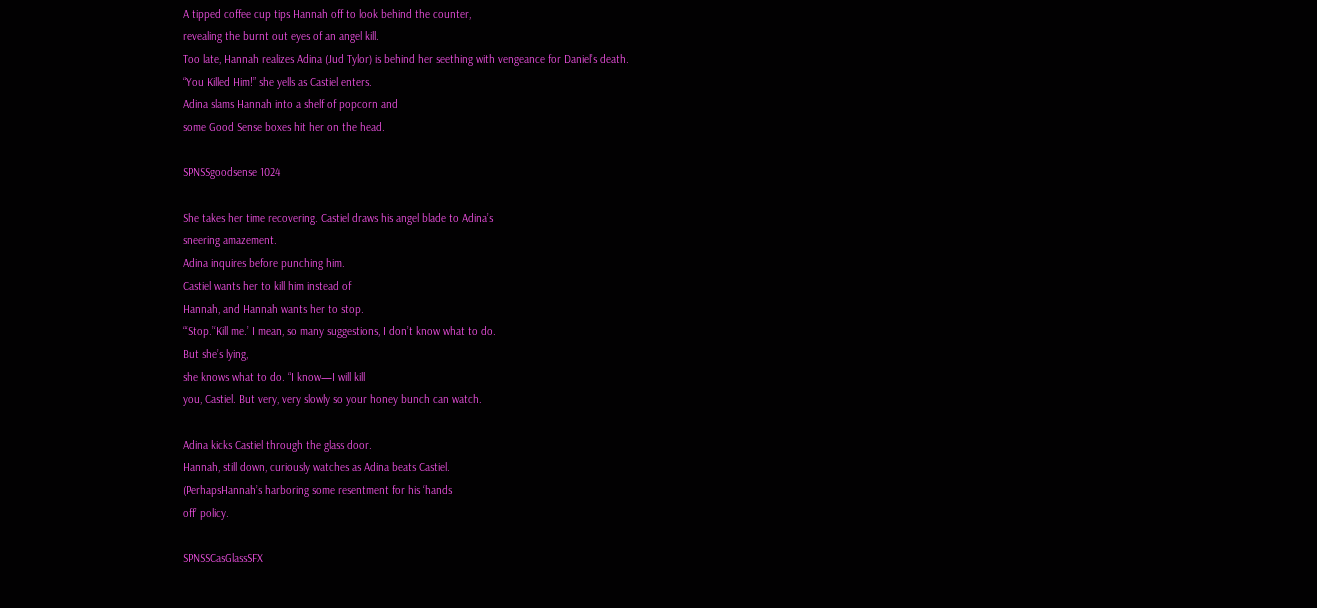A tipped coffee cup tips Hannah off to look behind the counter,
revealing the burnt out eyes of an angel kill.
Too late, Hannah realizes Adina (Jud Tylor) is behind her seething with vengeance for Daniel’s death.
“You Killed Him!” she yells as Castiel enters.
Adina slams Hannah into a shelf of popcorn and
some Good Sense boxes hit her on the head.

SPNSSgoodsense 1024

She takes her time recovering. Castiel draws his angel blade to Adina’s
sneering amazement.
Adina inquires before punching him.
Castiel wants her to kill him instead of
Hannah, and Hannah wants her to stop.
“‘Stop.’‘Kill me.’ I mean, so many suggestions, I don’t know what to do.
But she’s lying,
she knows what to do. “I know—I will kill
you, Castiel. But very, very slowly so your honey bunch can watch.

Adina kicks Castiel through the glass door.
Hannah, still down, curiously watches as Adina beats Castiel.
(PerhapsHannah’s harboring some resentment for his ‘hands
off’ policy.

SPNSSCasGlassSFX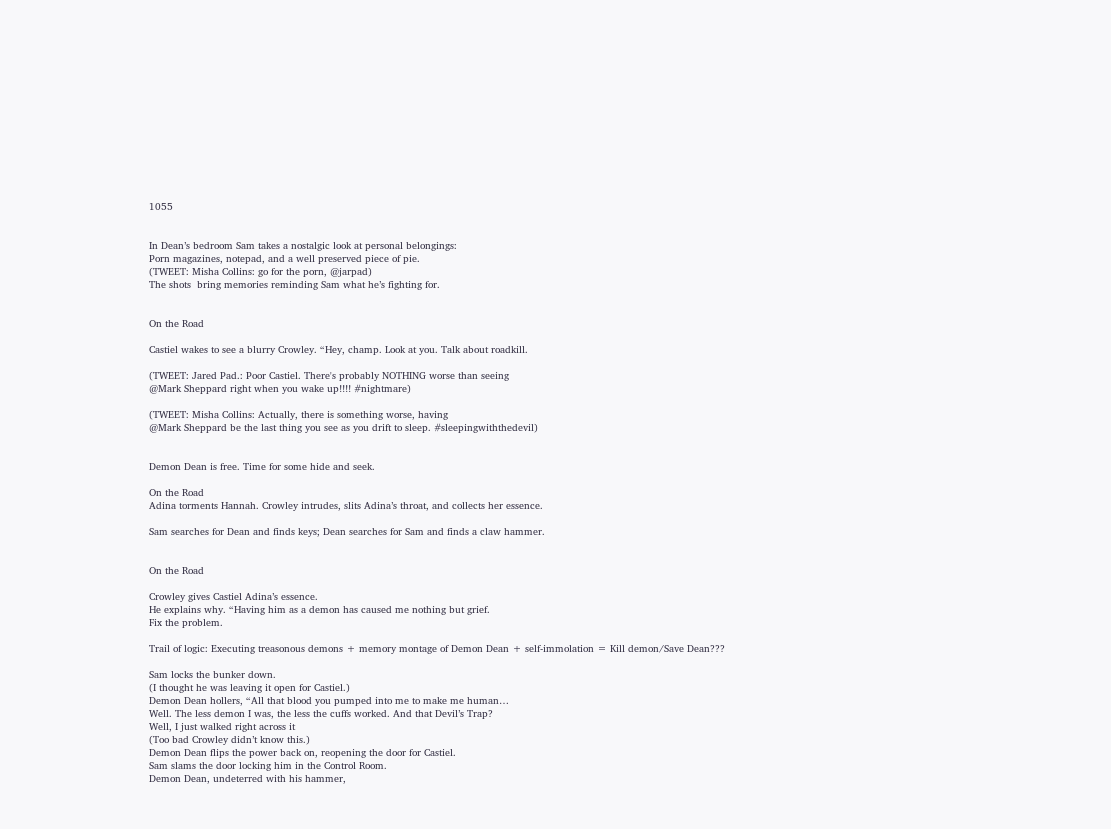1055


In Dean’s bedroom Sam takes a nostalgic look at personal belongings:
Porn magazines, notepad, and a well preserved piece of pie.
(TWEET: Misha Collins: go for the porn, @jarpad)
The shots  bring memories reminding Sam what he’s fighting for.


On the Road

Castiel wakes to see a blurry Crowley. “Hey, champ. Look at you. Talk about roadkill.

(TWEET: Jared Pad.: Poor Castiel. There's probably NOTHING worse than seeing
@Mark Sheppard right when you wake up!!!! #nightmare)

(TWEET: Misha Collins: Actually, there is something worse, having
@Mark Sheppard be the last thing you see as you drift to sleep. #sleepingwiththedevil)


Demon Dean is free. Time for some hide and seek.

On the Road
Adina torments Hannah. Crowley intrudes, slits Adina’s throat, and collects her essence.

Sam searches for Dean and finds keys; Dean searches for Sam and finds a claw hammer.


On the Road

Crowley gives Castiel Adina’s essence.
He explains why. “Having him as a demon has caused me nothing but grief.
Fix the problem.

Trail of logic: Executing treasonous demons + memory montage of Demon Dean + self-immolation = Kill demon/Save Dean???

Sam locks the bunker down.
(I thought he was leaving it open for Castiel.)
Demon Dean hollers, “All that blood you pumped into me to make me human…
Well. The less demon I was, the less the cuffs worked. And that Devil’s Trap?
Well, I just walked right across it
(Too bad Crowley didn’t know this.)
Demon Dean flips the power back on, reopening the door for Castiel.
Sam slams the door locking him in the Control Room.
Demon Dean, undeterred with his hammer,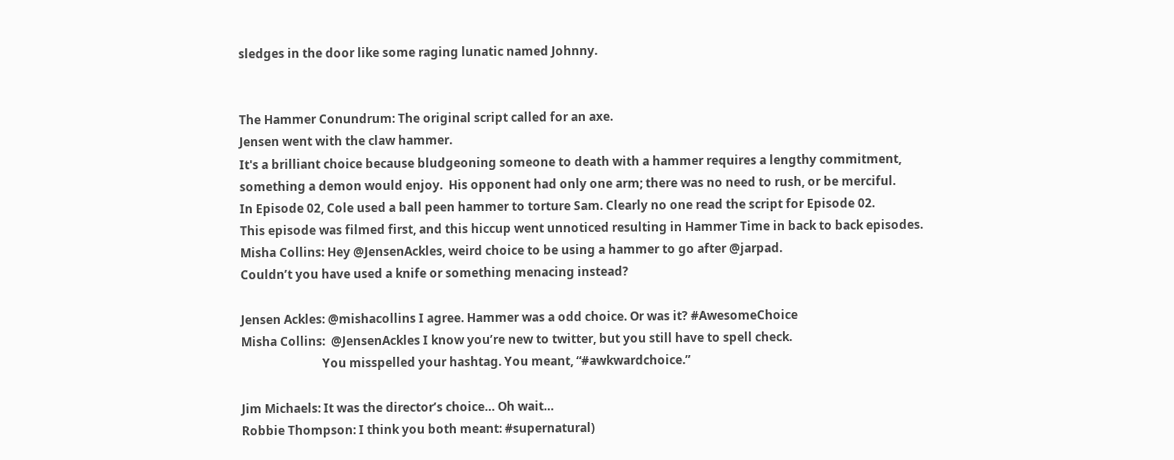sledges in the door like some raging lunatic named Johnny.


The Hammer Conundrum: The original script called for an axe.
Jensen went with the claw hammer.
It's a brilliant choice because bludgeoning someone to death with a hammer requires a lengthy commitment,
something a demon would enjoy.  His opponent had only one arm; there was no need to rush, or be merciful.
In Episode 02, Cole used a ball peen hammer to torture Sam. Clearly no one read the script for Episode 02.
This episode was filmed first, and this hiccup went unnoticed resulting in Hammer Time in back to back episodes.
Misha Collins: Hey @JensenAckles, weird choice to be using a hammer to go after @jarpad.
Couldn’t you have used a knife or something menacing instead?

Jensen Ackles: @mishacollins I agree. Hammer was a odd choice. Or was it? #AwesomeChoice
Misha Collins:  @JensenAckles I know you’re new to twitter, but you still have to spell check.
                           You misspelled your hashtag. You meant, “#awkwardchoice.”

Jim Michaels: It was the director’s choice… Oh wait…
Robbie Thompson: I think you both meant: #supernatural)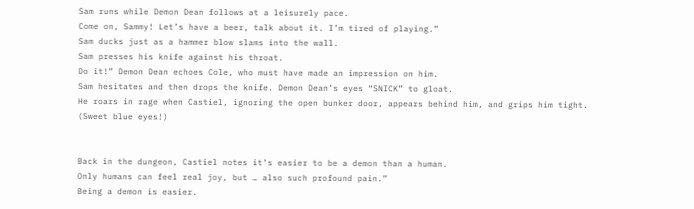Sam runs while Demon Dean follows at a leisurely pace.
Come on, Sammy! Let’s have a beer, talk about it. I’m tired of playing.”
Sam ducks just as a hammer blow slams into the wall.
Sam presses his knife against his throat.
Do it!” Demon Dean echoes Cole, who must have made an impression on him.
Sam hesitates and then drops the knife. Demon Dean’s eyes “SNICK” to gloat.
He roars in rage when Castiel, ignoring the open bunker door, appears behind him, and grips him tight.
(Sweet blue eyes!)


Back in the dungeon, Castiel notes it’s easier to be a demon than a human.
Only humans can feel real joy, but … also such profound pain.”
Being a demon is easier.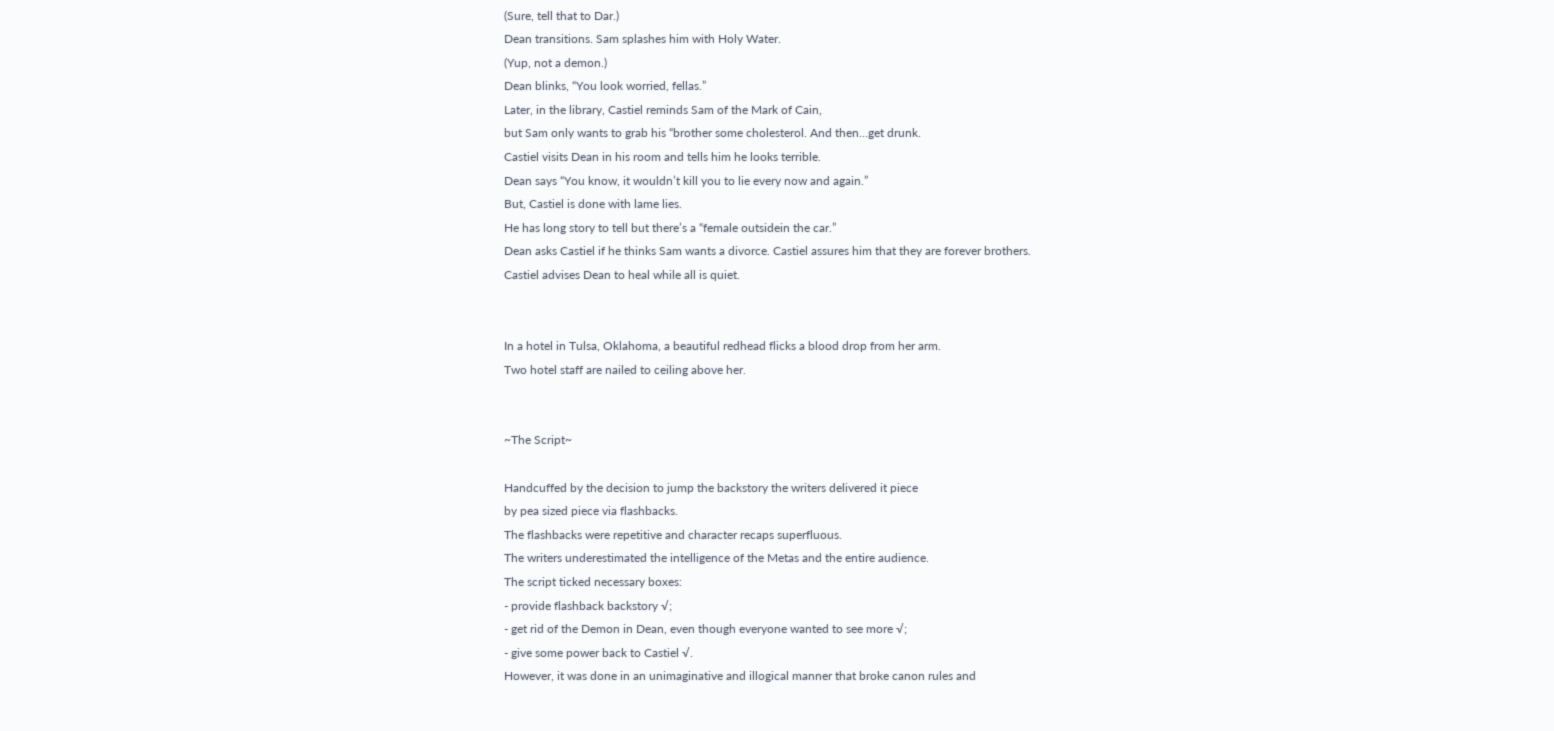(Sure, tell that to Dar.)
Dean transitions. Sam splashes him with Holy Water.
(Yup, not a demon.)
Dean blinks, “You look worried, fellas.”
Later, in the library, Castiel reminds Sam of the Mark of Cain,
but Sam only wants to grab his “brother some cholesterol. And then…get drunk.
Castiel visits Dean in his room and tells him he looks terrible.
Dean says “You know, it wouldn’t kill you to lie every now and again.”
But, Castiel is done with lame lies.
He has long story to tell but there’s a “female outsidein the car.”
Dean asks Castiel if he thinks Sam wants a divorce. Castiel assures him that they are forever brothers.
Castiel advises Dean to heal while all is quiet.


In a hotel in Tulsa, Oklahoma, a beautiful redhead flicks a blood drop from her arm.
Two hotel staff are nailed to ceiling above her.


~The Script~

Handcuffed by the decision to jump the backstory the writers delivered it piece
by pea sized piece via flashbacks.
The flashbacks were repetitive and character recaps superfluous.
The writers underestimated the intelligence of the Metas and the entire audience.
The script ticked necessary boxes:
- provide flashback backstory √;
- get rid of the Demon in Dean, even though everyone wanted to see more √;
- give some power back to Castiel √.
However, it was done in an unimaginative and illogical manner that broke canon rules and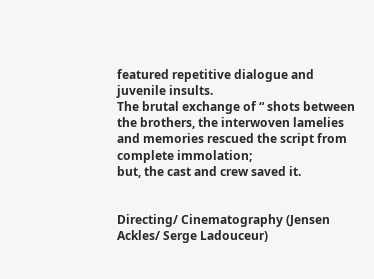featured repetitive dialogue and juvenile insults.
The brutal exchange of “ shots between the brothers, the interwoven lamelies and memories rescued the script from complete immolation;
but, the cast and crew saved it.


Directing/ Cinematography (Jensen Ackles/ Serge Ladouceur)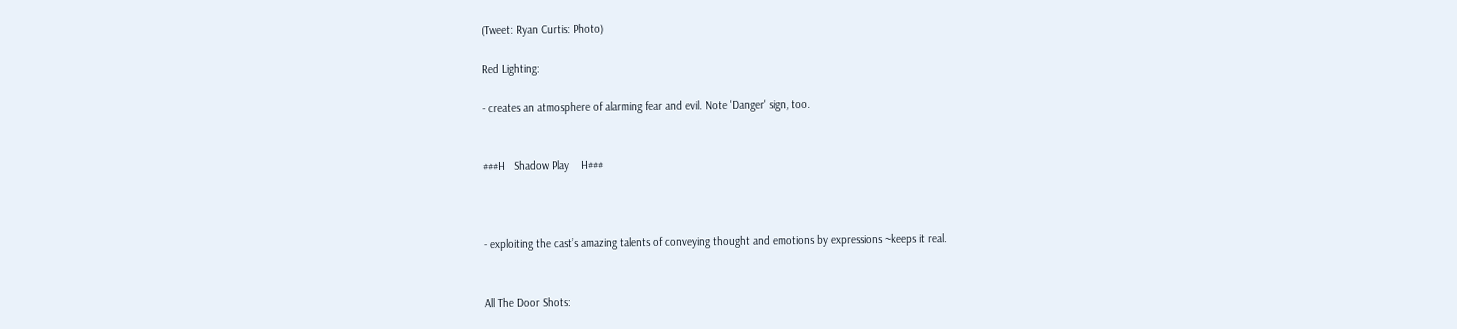(Tweet: Ryan Curtis: Photo)

Red Lighting:

- creates an atmosphere of alarming fear and evil. Note 'Danger' sign, too.


###H   Shadow Play    H###



- exploiting the cast’s amazing talents of conveying thought and emotions by expressions ~keeps it real.


All The Door Shots: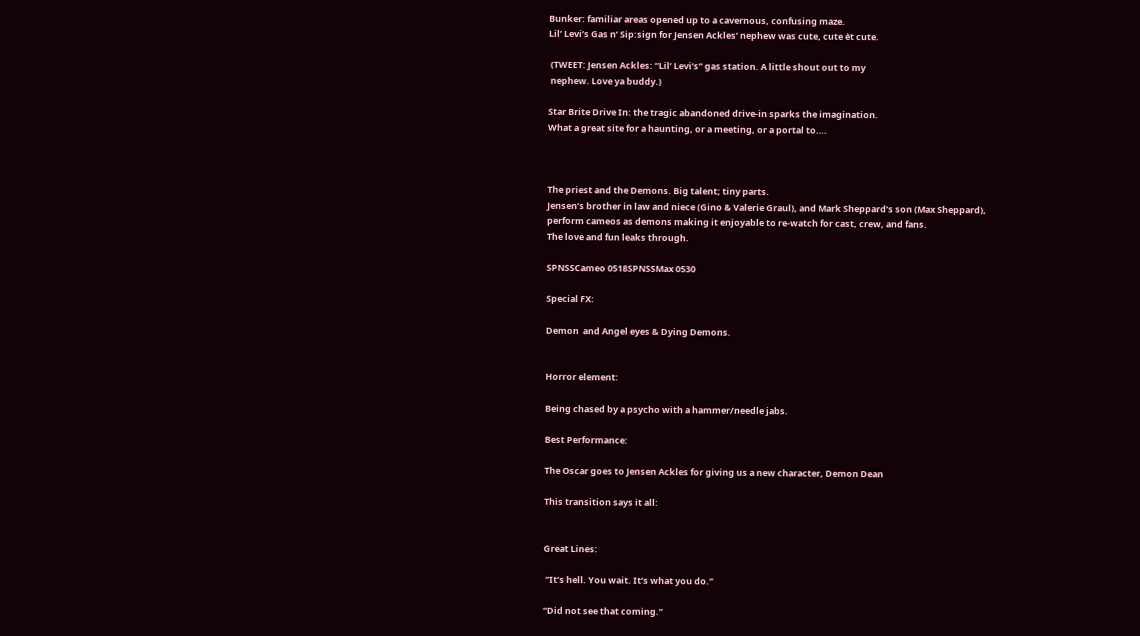Bunker: familiar areas opened up to a cavernous, confusing maze.
Lil’ Levi’s Gas n’ Sip:sign for Jensen Ackles’ nephew was cute, cute èt cute.

 (TWEET: Jensen Ackles: “Lil’ Levi’s” gas station. A little shout out to my
 nephew. Love ya buddy.)

Star Brite Drive In: the tragic abandoned drive-in sparks the imagination.
What a great site for a haunting, or a meeting, or a portal to….



The priest and the Demons. Big talent; tiny parts.
Jensen’s brother in law and niece (Gino & Valerie Graul), and Mark Sheppard’s son (Max Sheppard),
perform cameos as demons making it enjoyable to re-watch for cast, crew, and fans.
The love and fun leaks through.

SPNSSCameo 0518SPNSSMax 0530

Special FX:

Demon  and Angel eyes & Dying Demons.


Horror element:

Being chased by a psycho with a hammer/needle jabs.

Best Performance:

The Oscar goes to Jensen Ackles for giving us a new character, Demon Dean

This transition says it all:


Great Lines:

 “It’s hell. You wait. It’s what you do.”

“Did not see that coming.”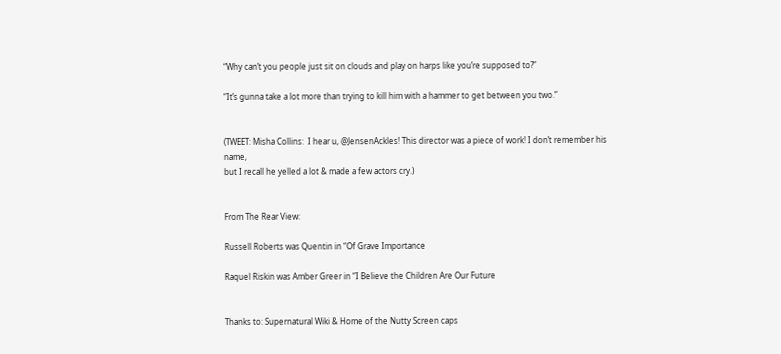“Why can’t you people just sit on clouds and play on harps like you’re supposed to?”

“It’s gunna take a lot more than trying to kill him with a hammer to get between you two.”


(TWEET: Misha Collins:  I hear u, @JensenAckles! This director was a piece of work! I don’t remember his name,
but I recall he yelled a lot & made a few actors cry.)


From The Rear View:

Russell Roberts was Quentin in “Of Grave Importance

Raquel Riskin was Amber Greer in “I Believe the Children Are Our Future


Thanks to: Supernatural Wiki & Home of the Nutty Screen caps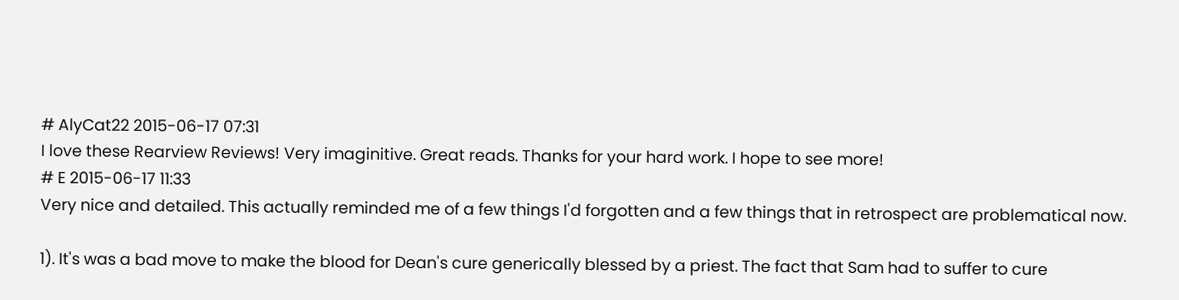# AlyCat22 2015-06-17 07:31
I love these Rearview Reviews! Very imaginitive. Great reads. Thanks for your hard work. I hope to see more!
# E 2015-06-17 11:33
Very nice and detailed. This actually reminded me of a few things I'd forgotten and a few things that in retrospect are problematical now.

1). It's was a bad move to make the blood for Dean's cure generically blessed by a priest. The fact that Sam had to suffer to cure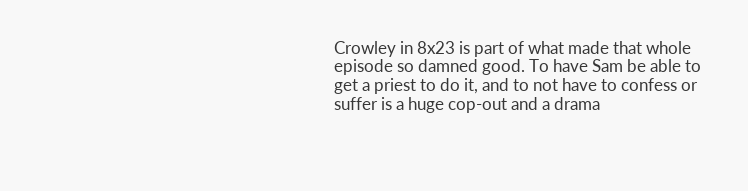Crowley in 8x23 is part of what made that whole episode so damned good. To have Sam be able to get a priest to do it, and to not have to confess or suffer is a huge cop-out and a drama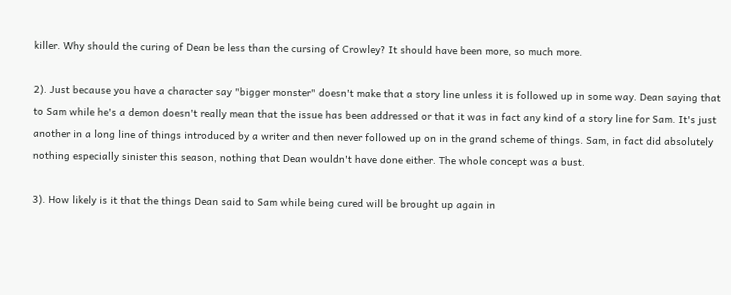killer. Why should the curing of Dean be less than the cursing of Crowley? It should have been more, so much more.

2). Just because you have a character say "bigger monster" doesn't make that a story line unless it is followed up in some way. Dean saying that to Sam while he's a demon doesn't really mean that the issue has been addressed or that it was in fact any kind of a story line for Sam. It's just another in a long line of things introduced by a writer and then never followed up on in the grand scheme of things. Sam, in fact did absolutely nothing especially sinister this season, nothing that Dean wouldn't have done either. The whole concept was a bust.

3). How likely is it that the things Dean said to Sam while being cured will be brought up again in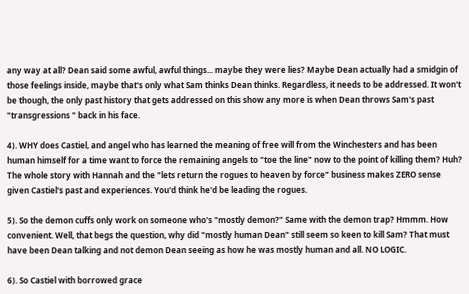any way at all? Dean said some awful, awful things... maybe they were lies? Maybe Dean actually had a smidgin of those feelings inside, maybe that's only what Sam thinks Dean thinks. Regardless, it needs to be addressed. It won't be though, the only past history that gets addressed on this show any more is when Dean throws Sam's past "transgressions " back in his face.

4). WHY does Castiel, and angel who has learned the meaning of free will from the Winchesters and has been human himself for a time want to force the remaining angels to "toe the line" now to the point of killing them? Huh? The whole story with Hannah and the "lets return the rogues to heaven by force" business makes ZERO sense given Castiel's past and experiences. You'd think he'd be leading the rogues.

5). So the demon cuffs only work on someone who's "mostly demon?" Same with the demon trap? Hmmm. How convenient. Well, that begs the question, why did "mostly human Dean" still seem so keen to kill Sam? That must have been Dean talking and not demon Dean seeing as how he was mostly human and all. NO LOGIC.

6). So Castiel with borrowed grace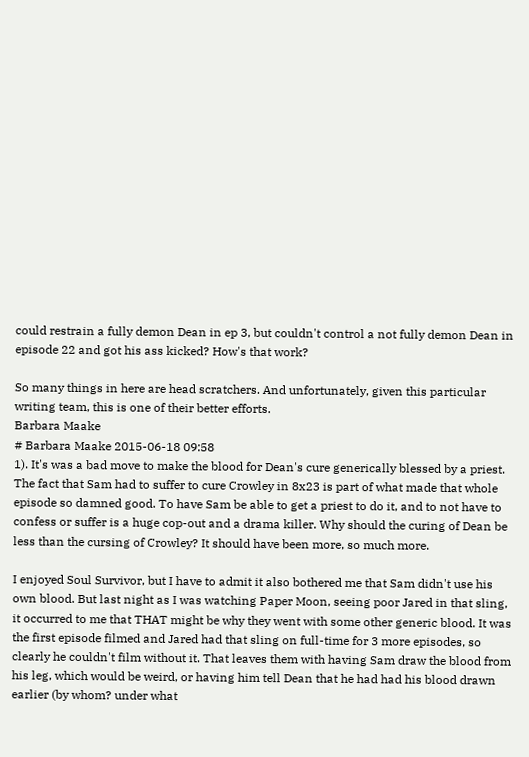could restrain a fully demon Dean in ep 3, but couldn't control a not fully demon Dean in episode 22 and got his ass kicked? How's that work?

So many things in here are head scratchers. And unfortunately, given this particular writing team, this is one of their better efforts.
Barbara Maake
# Barbara Maake 2015-06-18 09:58
1). It's was a bad move to make the blood for Dean's cure generically blessed by a priest. The fact that Sam had to suffer to cure Crowley in 8x23 is part of what made that whole episode so damned good. To have Sam be able to get a priest to do it, and to not have to confess or suffer is a huge cop-out and a drama killer. Why should the curing of Dean be less than the cursing of Crowley? It should have been more, so much more.

I enjoyed Soul Survivor, but I have to admit it also bothered me that Sam didn't use his own blood. But last night as I was watching Paper Moon, seeing poor Jared in that sling, it occurred to me that THAT might be why they went with some other generic blood. It was the first episode filmed and Jared had that sling on full-time for 3 more episodes, so clearly he couldn't film without it. That leaves them with having Sam draw the blood from his leg, which would be weird, or having him tell Dean that he had had his blood drawn earlier (by whom? under what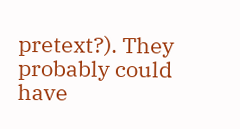pretext?). They probably could have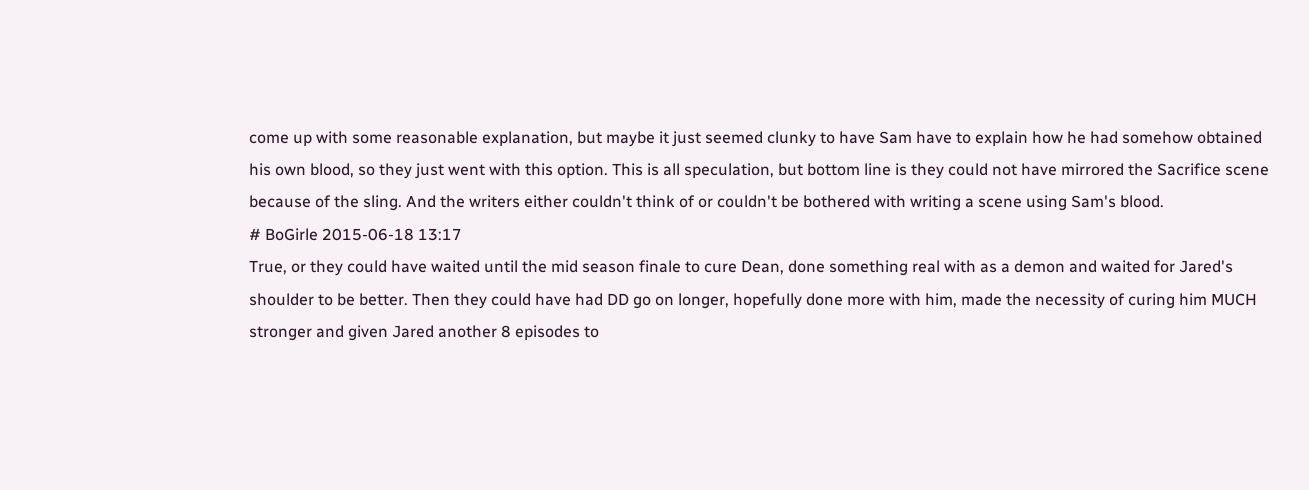come up with some reasonable explanation, but maybe it just seemed clunky to have Sam have to explain how he had somehow obtained his own blood, so they just went with this option. This is all speculation, but bottom line is they could not have mirrored the Sacrifice scene because of the sling. And the writers either couldn't think of or couldn't be bothered with writing a scene using Sam's blood.
# BoGirle 2015-06-18 13:17
True, or they could have waited until the mid season finale to cure Dean, done something real with as a demon and waited for Jared's shoulder to be better. Then they could have had DD go on longer, hopefully done more with him, made the necessity of curing him MUCH stronger and given Jared another 8 episodes to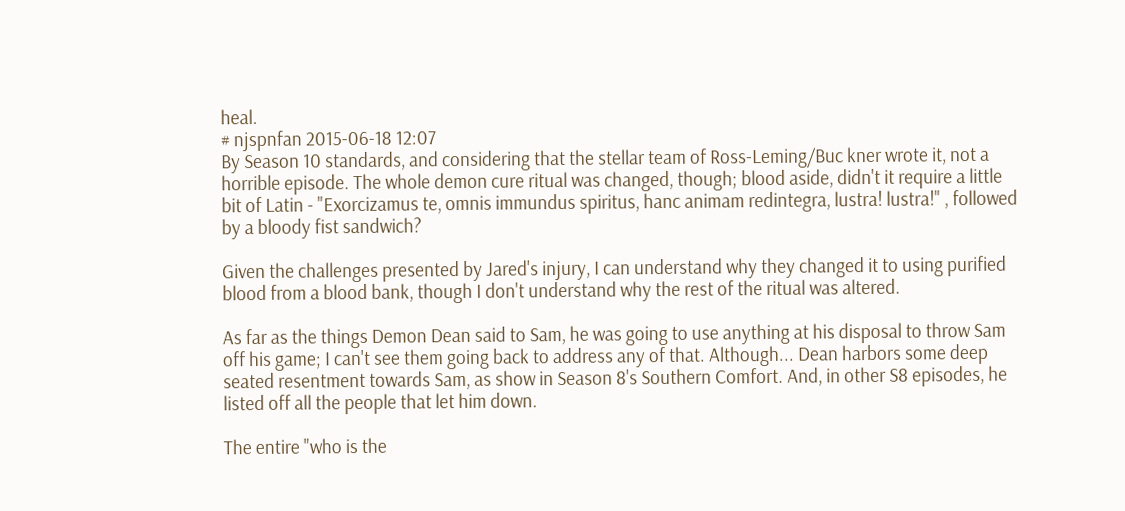heal.
# njspnfan 2015-06-18 12:07
By Season 10 standards, and considering that the stellar team of Ross-Leming/Buc kner wrote it, not a horrible episode. The whole demon cure ritual was changed, though; blood aside, didn't it require a little bit of Latin - "Exorcizamus te, omnis immundus spiritus, hanc animam redintegra, lustra! lustra!" , followed by a bloody fist sandwich?

Given the challenges presented by Jared's injury, I can understand why they changed it to using purified blood from a blood bank, though I don't understand why the rest of the ritual was altered.

As far as the things Demon Dean said to Sam, he was going to use anything at his disposal to throw Sam off his game; I can't see them going back to address any of that. Although... Dean harbors some deep seated resentment towards Sam, as show in Season 8's Southern Comfort. And, in other S8 episodes, he listed off all the people that let him down.

The entire "who is the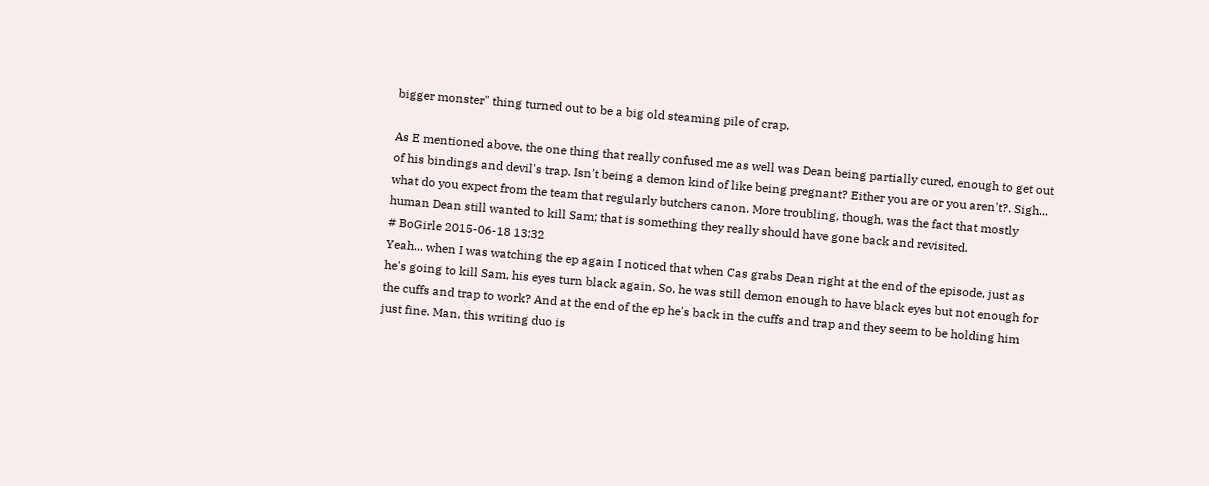bigger monster" thing turned out to be a big old steaming pile of crap.

As E mentioned above, the one thing that really confused me as well was Dean being partially cured, enough to get out of his bindings and devil's trap. Isn't being a demon kind of like being pregnant? Either you are or you aren't?. Sigh... what do you expect from the team that regularly butchers canon. More troubling, though, was the fact that mostly human Dean still wanted to kill Sam; that is something they really should have gone back and revisited.
# BoGirle 2015-06-18 13:32
Yeah... when I was watching the ep again I noticed that when Cas grabs Dean right at the end of the episode, just as he's going to kill Sam, his eyes turn black again. So, he was still demon enough to have black eyes but not enough for the cuffs and trap to work? And at the end of the ep he's back in the cuffs and trap and they seem to be holding him just fine. Man, this writing duo is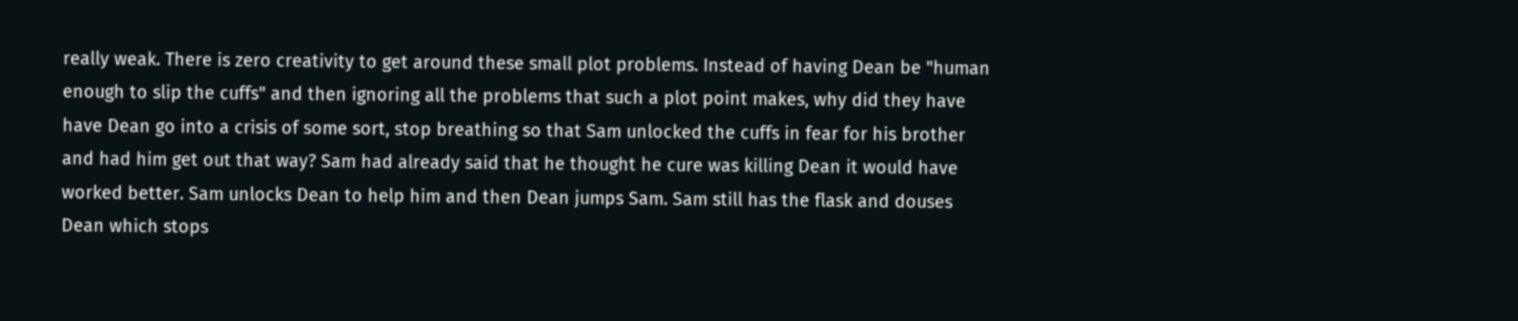really weak. There is zero creativity to get around these small plot problems. Instead of having Dean be "human enough to slip the cuffs" and then ignoring all the problems that such a plot point makes, why did they have have Dean go into a crisis of some sort, stop breathing so that Sam unlocked the cuffs in fear for his brother and had him get out that way? Sam had already said that he thought he cure was killing Dean it would have worked better. Sam unlocks Dean to help him and then Dean jumps Sam. Sam still has the flask and douses Dean which stops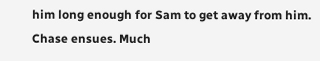him long enough for Sam to get away from him. Chase ensues. Much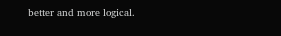better and more logical.